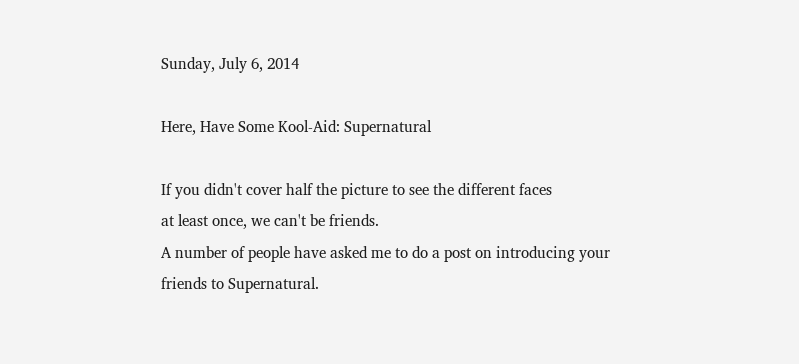Sunday, July 6, 2014

Here, Have Some Kool-Aid: Supernatural

If you didn't cover half the picture to see the different faces
at least once, we can't be friends.
A number of people have asked me to do a post on introducing your friends to Supernatural.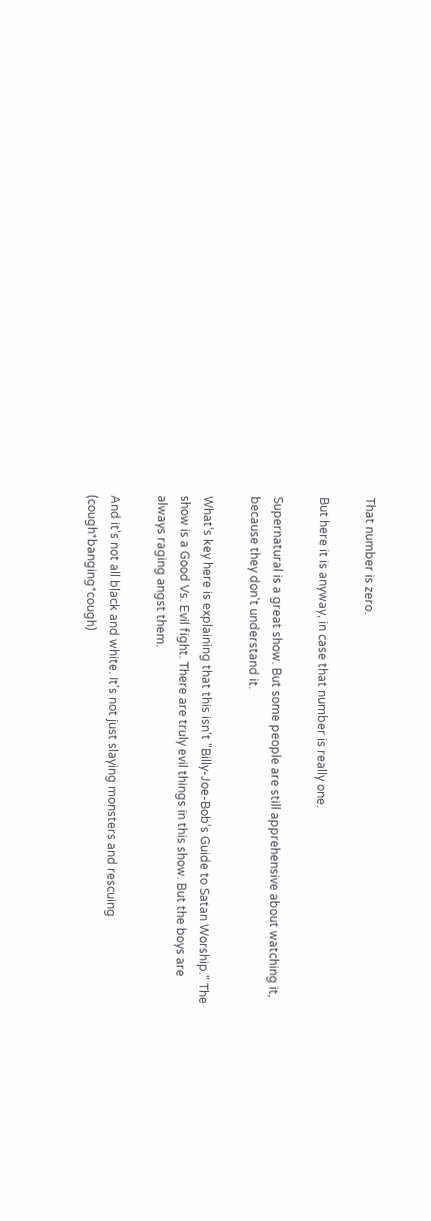That number is zero.

But here it is anyway, in case that number is really one.

Supernatural is a great show. But some people are still apprehensive about watching it, because they don't understand it.

What's key here is explaining that this isn't "Billy-Joe-Bob's Guide to Satan Worship." The show is a Good Vs. Evil fight. There are truly evil things in this show. But the boys are always raging angst them.

And it's not all black and white. It's not just slaying monsters and rescuing (cough*banging*cough)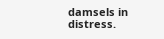damsels in distress.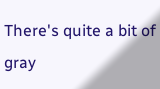There's quite a bit of gray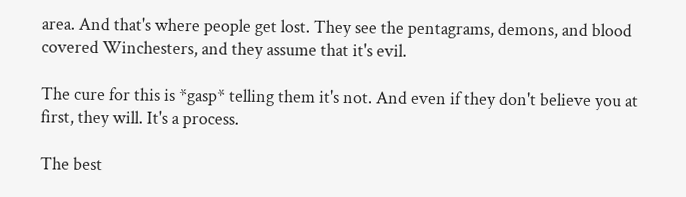area. And that's where people get lost. They see the pentagrams, demons, and blood covered Winchesters, and they assume that it's evil.

The cure for this is *gasp* telling them it's not. And even if they don't believe you at first, they will. It's a process.

The best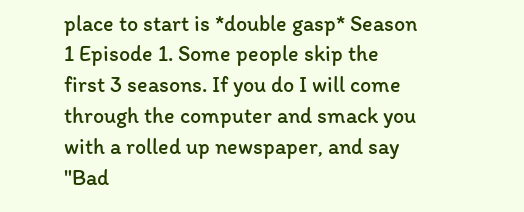place to start is *double gasp* Season 1 Episode 1. Some people skip the first 3 seasons. If you do I will come through the computer and smack you with a rolled up newspaper, and say "Bad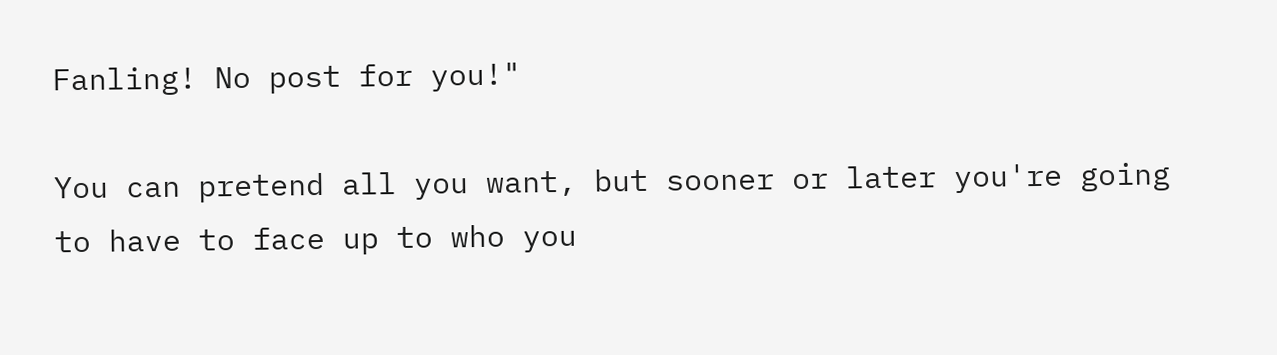Fanling! No post for you!"

You can pretend all you want, but sooner or later you're going to have to face up to who you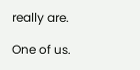really are.

One of us.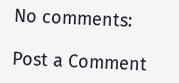No comments:

Post a Comment